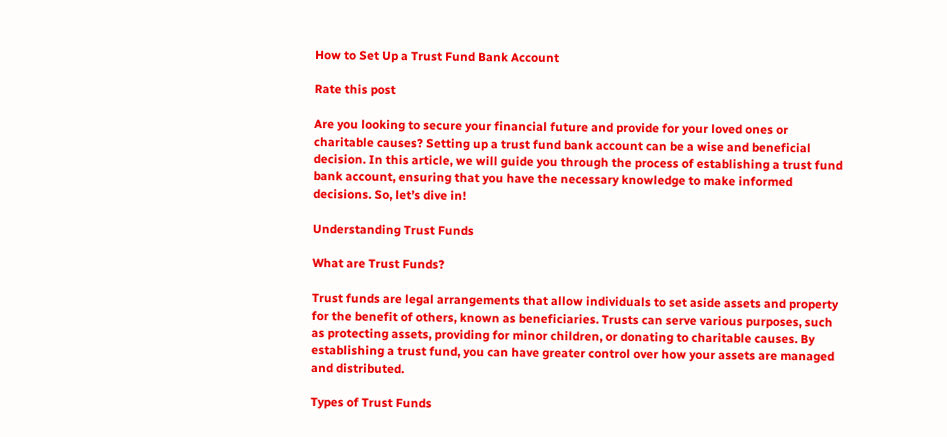How to Set Up a Trust Fund Bank Account

Rate this post

Are you looking to secure your financial future and provide for your loved ones or charitable causes? Setting up a trust fund bank account can be a wise and beneficial decision. In this article, we will guide you through the process of establishing a trust fund bank account, ensuring that you have the necessary knowledge to make informed decisions. So, let’s dive in!

Understanding Trust Funds

What are Trust Funds?

Trust funds are legal arrangements that allow individuals to set aside assets and property for the benefit of others, known as beneficiaries. Trusts can serve various purposes, such as protecting assets, providing for minor children, or donating to charitable causes. By establishing a trust fund, you can have greater control over how your assets are managed and distributed.

Types of Trust Funds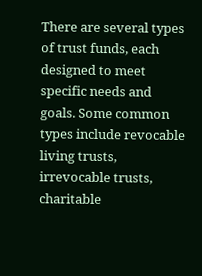There are several types of trust funds, each designed to meet specific needs and goals. Some common types include revocable living trusts, irrevocable trusts, charitable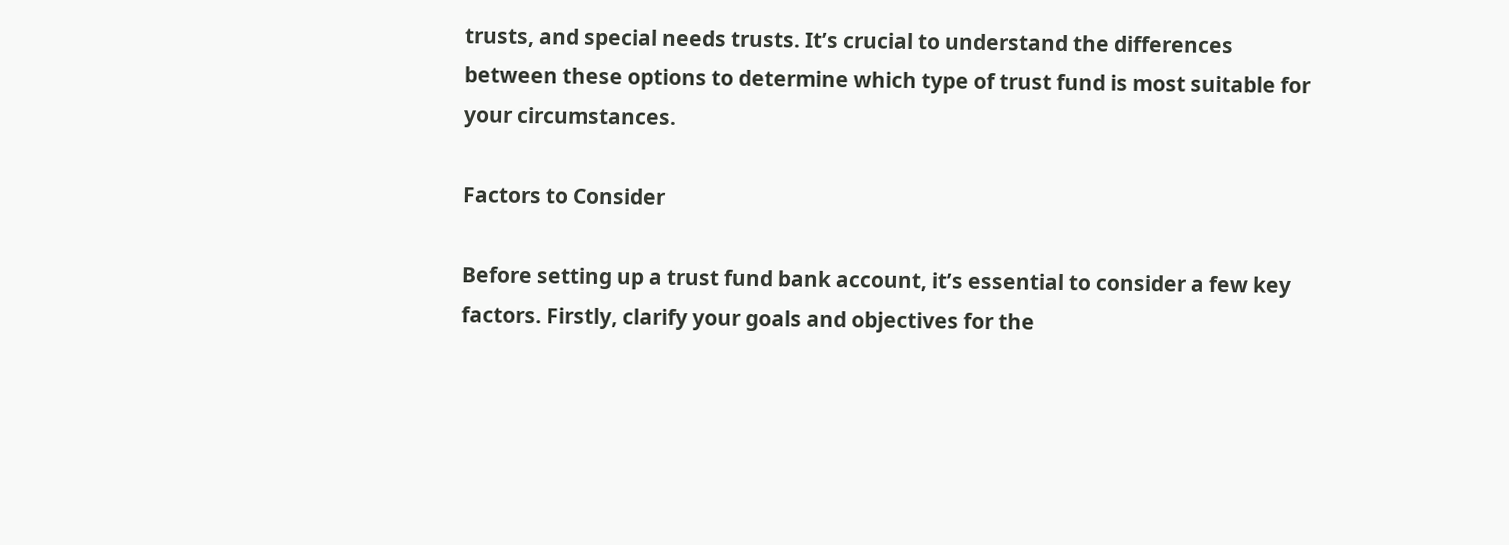trusts, and special needs trusts. It’s crucial to understand the differences between these options to determine which type of trust fund is most suitable for your circumstances.

Factors to Consider

Before setting up a trust fund bank account, it’s essential to consider a few key factors. Firstly, clarify your goals and objectives for the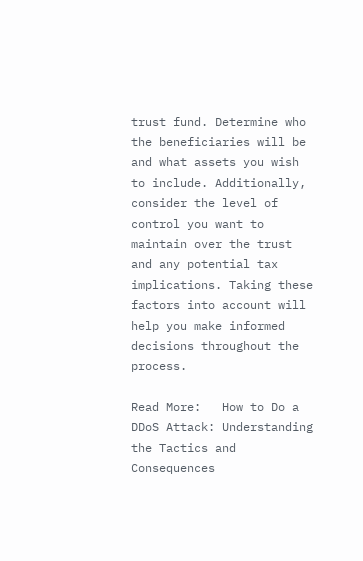trust fund. Determine who the beneficiaries will be and what assets you wish to include. Additionally, consider the level of control you want to maintain over the trust and any potential tax implications. Taking these factors into account will help you make informed decisions throughout the process.

Read More:   How to Do a DDoS Attack: Understanding the Tactics and Consequences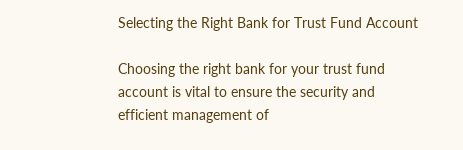Selecting the Right Bank for Trust Fund Account

Choosing the right bank for your trust fund account is vital to ensure the security and efficient management of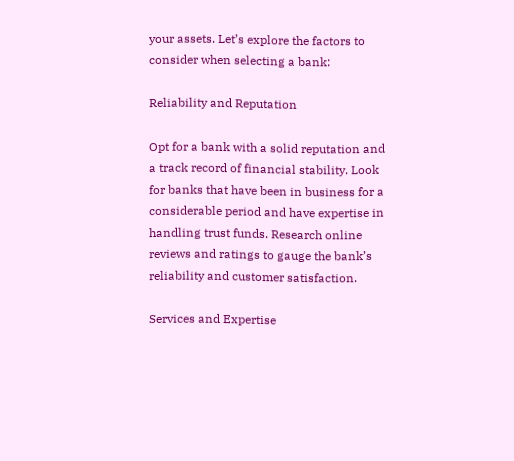your assets. Let’s explore the factors to consider when selecting a bank:

Reliability and Reputation

Opt for a bank with a solid reputation and a track record of financial stability. Look for banks that have been in business for a considerable period and have expertise in handling trust funds. Research online reviews and ratings to gauge the bank’s reliability and customer satisfaction.

Services and Expertise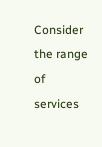Consider the range of services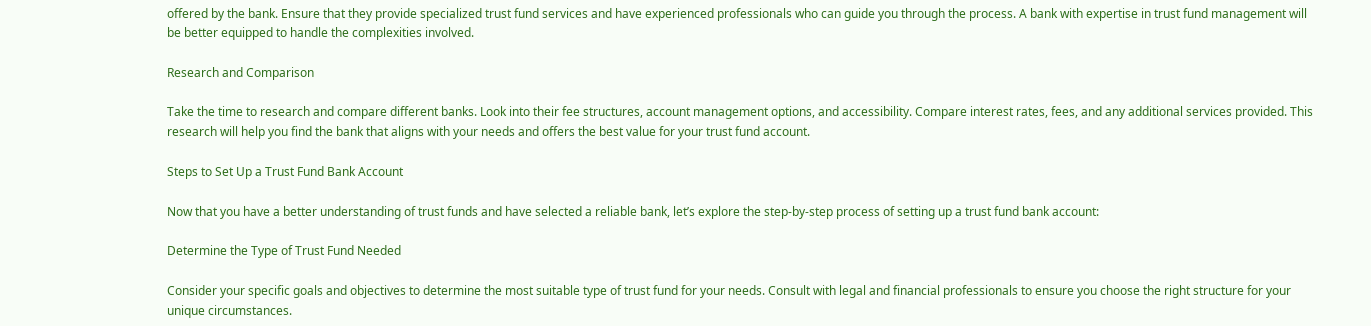offered by the bank. Ensure that they provide specialized trust fund services and have experienced professionals who can guide you through the process. A bank with expertise in trust fund management will be better equipped to handle the complexities involved.

Research and Comparison

Take the time to research and compare different banks. Look into their fee structures, account management options, and accessibility. Compare interest rates, fees, and any additional services provided. This research will help you find the bank that aligns with your needs and offers the best value for your trust fund account.

Steps to Set Up a Trust Fund Bank Account

Now that you have a better understanding of trust funds and have selected a reliable bank, let’s explore the step-by-step process of setting up a trust fund bank account:

Determine the Type of Trust Fund Needed

Consider your specific goals and objectives to determine the most suitable type of trust fund for your needs. Consult with legal and financial professionals to ensure you choose the right structure for your unique circumstances.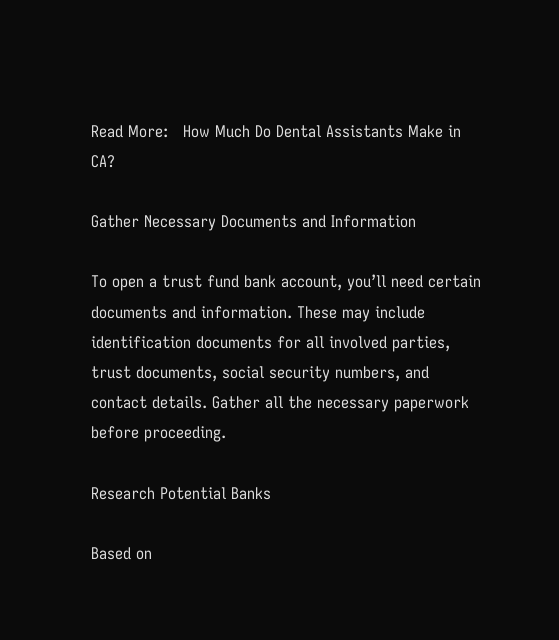Read More:   How Much Do Dental Assistants Make in CA?

Gather Necessary Documents and Information

To open a trust fund bank account, you’ll need certain documents and information. These may include identification documents for all involved parties, trust documents, social security numbers, and contact details. Gather all the necessary paperwork before proceeding.

Research Potential Banks

Based on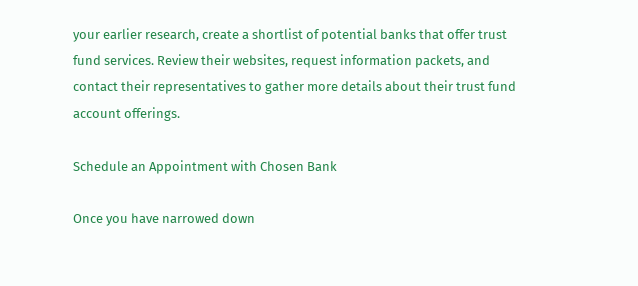your earlier research, create a shortlist of potential banks that offer trust fund services. Review their websites, request information packets, and contact their representatives to gather more details about their trust fund account offerings.

Schedule an Appointment with Chosen Bank

Once you have narrowed down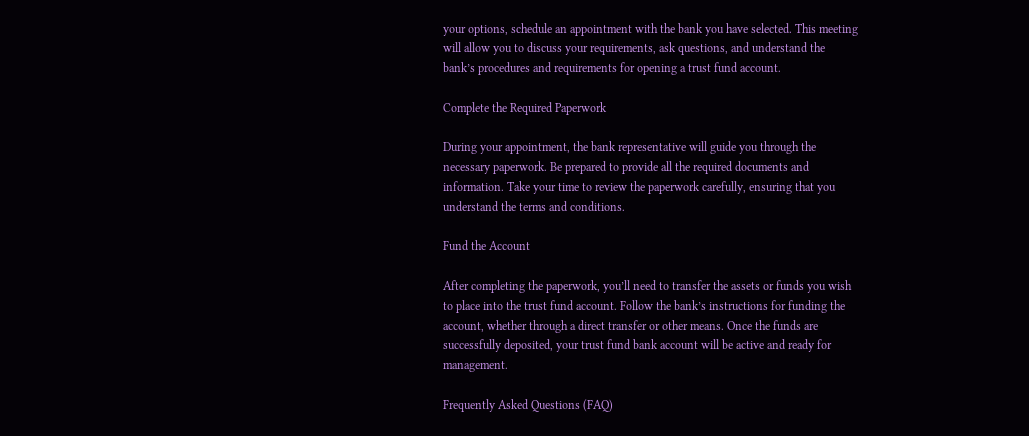your options, schedule an appointment with the bank you have selected. This meeting will allow you to discuss your requirements, ask questions, and understand the bank’s procedures and requirements for opening a trust fund account.

Complete the Required Paperwork

During your appointment, the bank representative will guide you through the necessary paperwork. Be prepared to provide all the required documents and information. Take your time to review the paperwork carefully, ensuring that you understand the terms and conditions.

Fund the Account

After completing the paperwork, you’ll need to transfer the assets or funds you wish to place into the trust fund account. Follow the bank’s instructions for funding the account, whether through a direct transfer or other means. Once the funds are successfully deposited, your trust fund bank account will be active and ready for management.

Frequently Asked Questions (FAQ)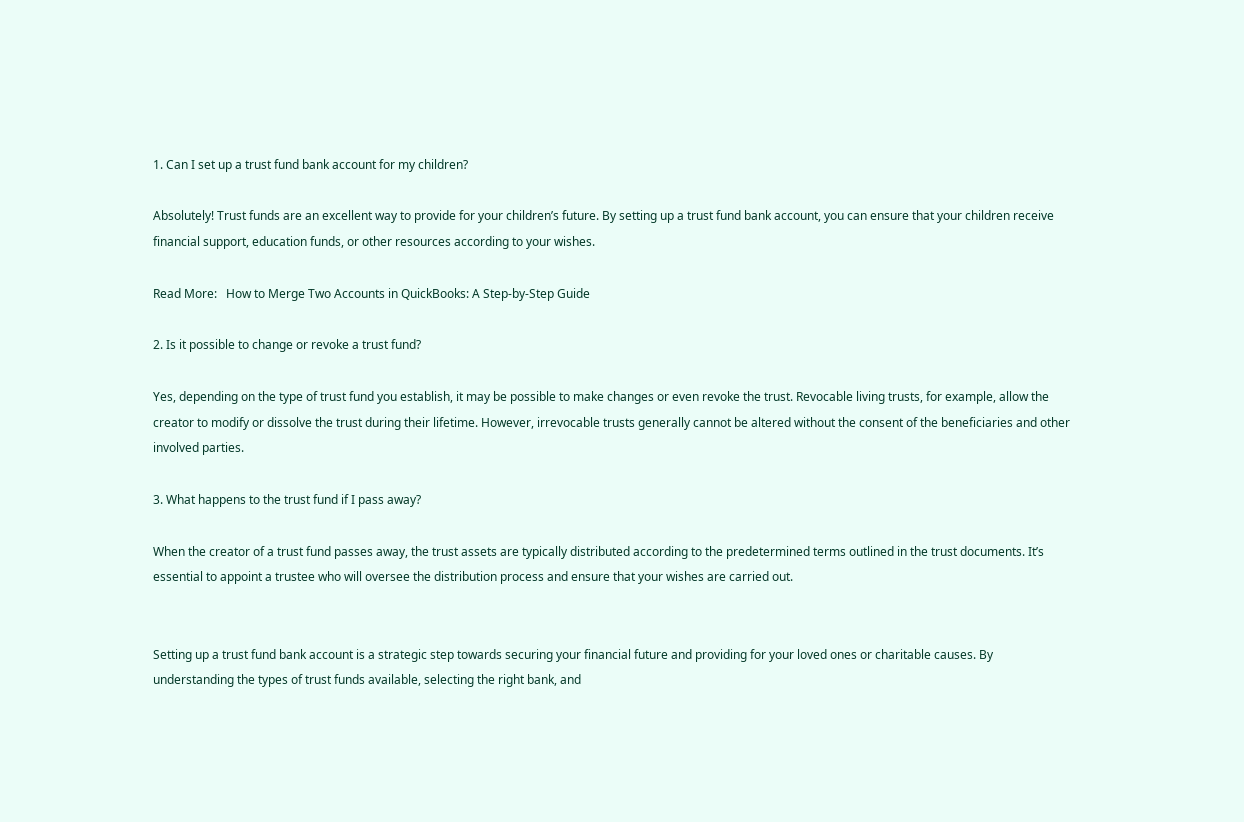1. Can I set up a trust fund bank account for my children?

Absolutely! Trust funds are an excellent way to provide for your children’s future. By setting up a trust fund bank account, you can ensure that your children receive financial support, education funds, or other resources according to your wishes.

Read More:   How to Merge Two Accounts in QuickBooks: A Step-by-Step Guide

2. Is it possible to change or revoke a trust fund?

Yes, depending on the type of trust fund you establish, it may be possible to make changes or even revoke the trust. Revocable living trusts, for example, allow the creator to modify or dissolve the trust during their lifetime. However, irrevocable trusts generally cannot be altered without the consent of the beneficiaries and other involved parties.

3. What happens to the trust fund if I pass away?

When the creator of a trust fund passes away, the trust assets are typically distributed according to the predetermined terms outlined in the trust documents. It’s essential to appoint a trustee who will oversee the distribution process and ensure that your wishes are carried out.


Setting up a trust fund bank account is a strategic step towards securing your financial future and providing for your loved ones or charitable causes. By understanding the types of trust funds available, selecting the right bank, and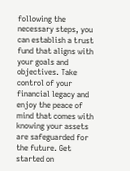following the necessary steps, you can establish a trust fund that aligns with your goals and objectives. Take control of your financial legacy and enjoy the peace of mind that comes with knowing your assets are safeguarded for the future. Get started on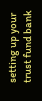setting up your trust fund bank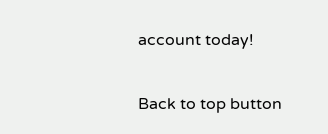account today!

Back to top button